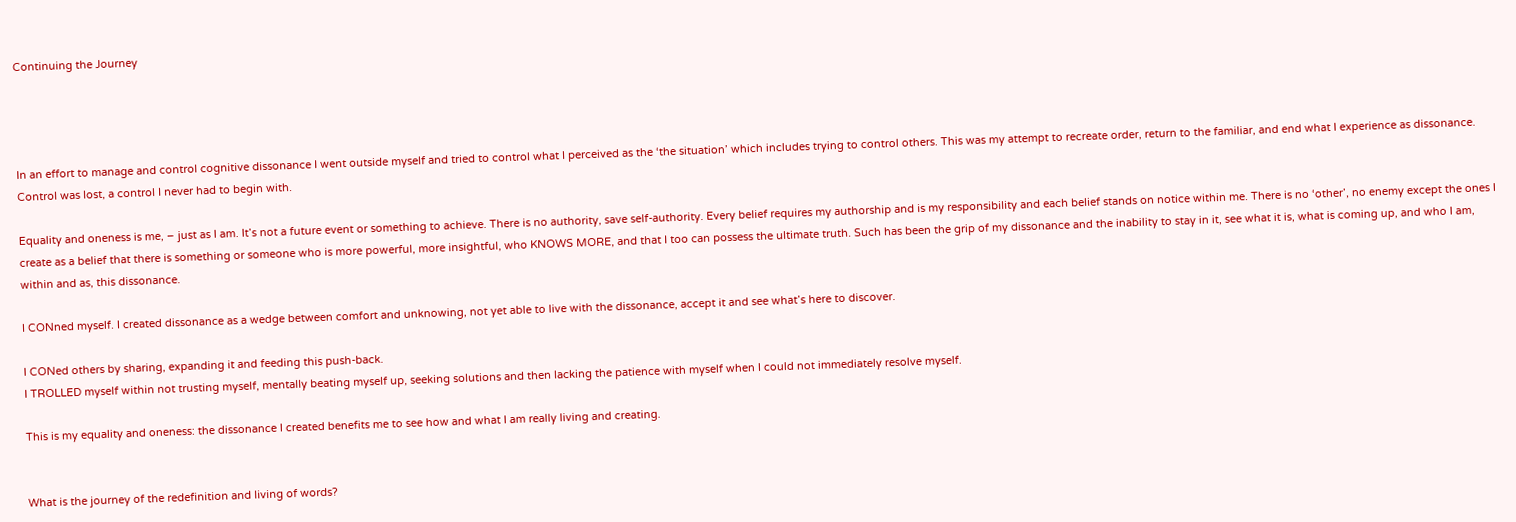Continuing the Journey




In an effort to manage and control cognitive dissonance I went outside myself and tried to control what I perceived as the ‘the situation’ which includes trying to control others. This was my attempt to recreate order, return to the familiar, and end what I experience as dissonance. Control was lost, a control I never had to begin with.

Equality and oneness is me, – just as I am. It’s not a future event or something to achieve. There is no authority, save self-authority. Every belief requires my authorship and is my responsibility and each belief stands on notice within me. There is no ‘other’, no enemy except the ones I create as a belief that there is something or someone who is more powerful, more insightful, who KNOWS MORE, and that I too can possess the ultimate truth. Such has been the grip of my dissonance and the inability to stay in it, see what it is, what is coming up, and who I am, within and as, this dissonance.

I CONned myself. I created dissonance as a wedge between comfort and unknowing, not yet able to live with the dissonance, accept it and see what’s here to discover.

I CONed others by sharing, expanding it and feeding this push-back.
I TROLLED myself within not trusting myself, mentally beating myself up, seeking solutions and then lacking the patience with myself when I could not immediately resolve myself.

This is my equality and oneness: the dissonance I created benefits me to see how and what I am really living and creating.


What is the journey of the redefinition and living of words?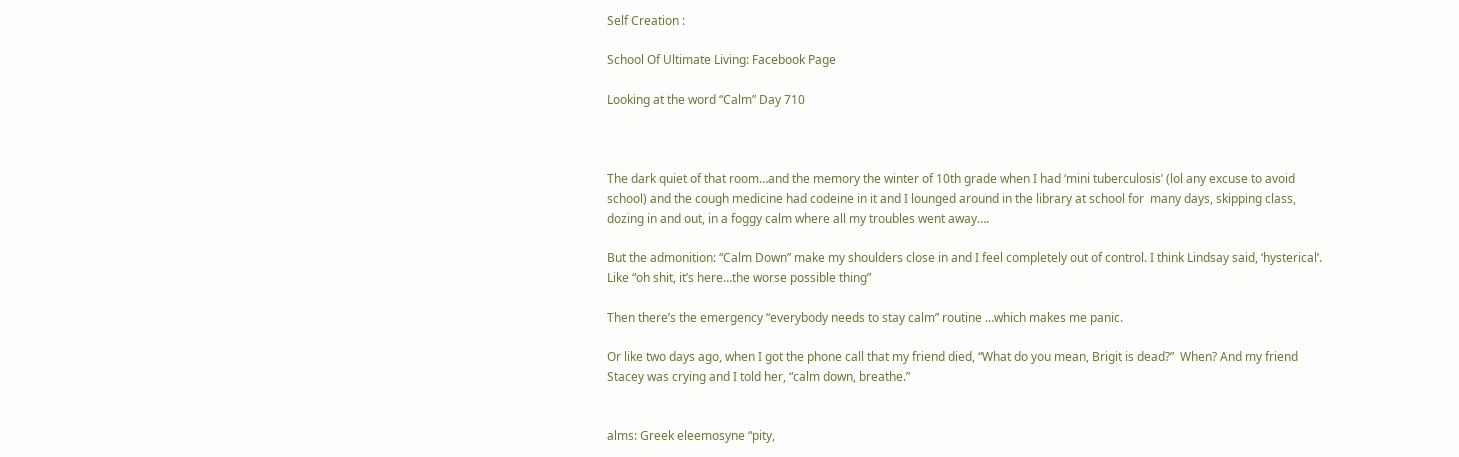Self Creation :

School Of Ultimate Living: Facebook Page

Looking at the word “Calm” Day 710



The dark quiet of that room…and the memory the winter of 10th grade when I had ‘mini tuberculosis’ (lol any excuse to avoid school) and the cough medicine had codeine in it and I lounged around in the library at school for  many days, skipping class, dozing in and out, in a foggy calm where all my troubles went away….

But the admonition: “Calm Down” make my shoulders close in and I feel completely out of control. I think Lindsay said, ‘hysterical’. Like “oh shit, it’s here…the worse possible thing”

Then there’s the emergency “everybody needs to stay calm” routine …which makes me panic.

Or like two days ago, when I got the phone call that my friend died, “What do you mean, Brigit is dead?”  When? And my friend Stacey was crying and I told her, “calm down, breathe.”


alms: Greek eleemosyne “pity,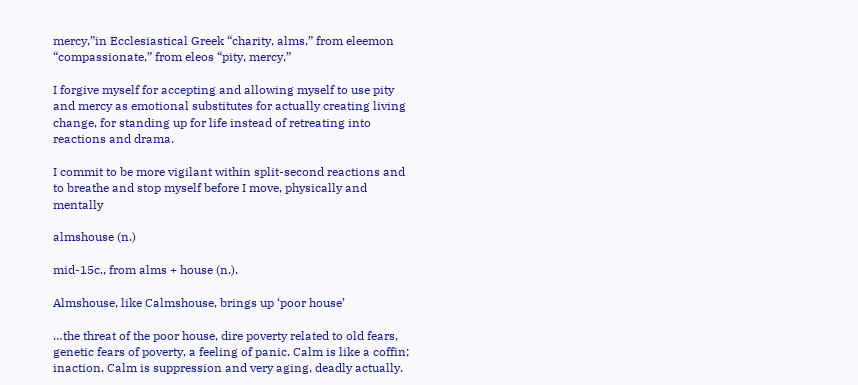mercy,”in Ecclesiastical Greek “charity, alms,” from eleemon “compassionate,” from eleos “pity, mercy,”

I forgive myself for accepting and allowing myself to use pity and mercy as emotional substitutes for actually creating living change, for standing up for life instead of retreating into reactions and drama.

I commit to be more vigilant within split-second reactions and to breathe and stop myself before I move, physically and mentally

almshouse (n.)

mid-15c., from alms + house (n.).

Almshouse, like Calmshouse, brings up ‘poor house’

…the threat of the poor house, dire poverty related to old fears, genetic fears of poverty, a feeling of panic. Calm is like a coffin; inaction. Calm is suppression and very aging, deadly actually.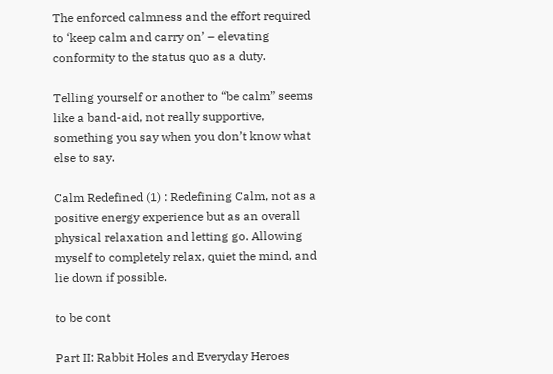The enforced calmness and the effort required to ‘keep calm and carry on’ – elevating conformity to the status quo as a duty.

Telling yourself or another to “be calm” seems like a band-aid, not really supportive, something you say when you don’t know what else to say.

Calm Redefined (1) : Redefining Calm, not as a positive energy experience but as an overall physical relaxation and letting go. Allowing myself to completely relax, quiet the mind, and lie down if possible.

to be cont

Part II: Rabbit Holes and Everyday Heroes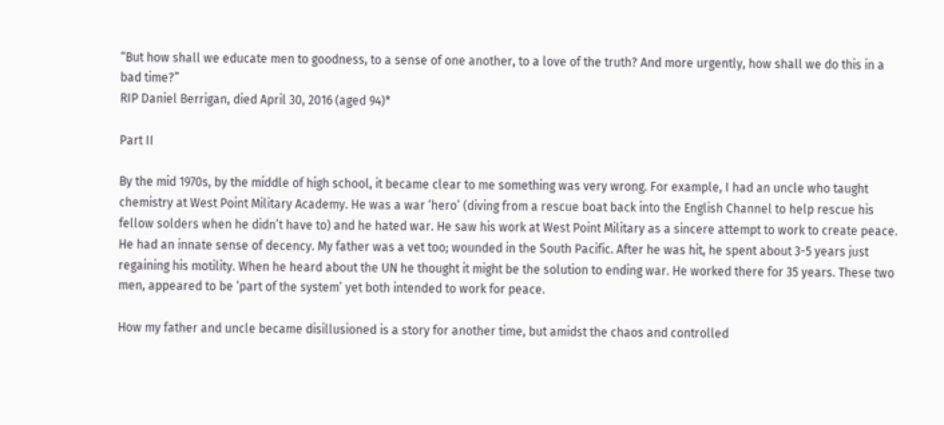“But how shall we educate men to goodness, to a sense of one another, to a love of the truth? And more urgently, how shall we do this in a bad time?”
RIP Daniel Berrigan, died April 30, 2016 (aged 94)*

Part II

By the mid 1970s, by the middle of high school, it became clear to me something was very wrong. For example, I had an uncle who taught chemistry at West Point Military Academy. He was a war ‘hero’ (diving from a rescue boat back into the English Channel to help rescue his fellow solders when he didn’t have to) and he hated war. He saw his work at West Point Military as a sincere attempt to work to create peace. He had an innate sense of decency. My father was a vet too; wounded in the South Pacific. After he was hit, he spent about 3-5 years just regaining his motility. When he heard about the UN he thought it might be the solution to ending war. He worked there for 35 years. These two men, appeared to be ‘part of the system’ yet both intended to work for peace.

How my father and uncle became disillusioned is a story for another time, but amidst the chaos and controlled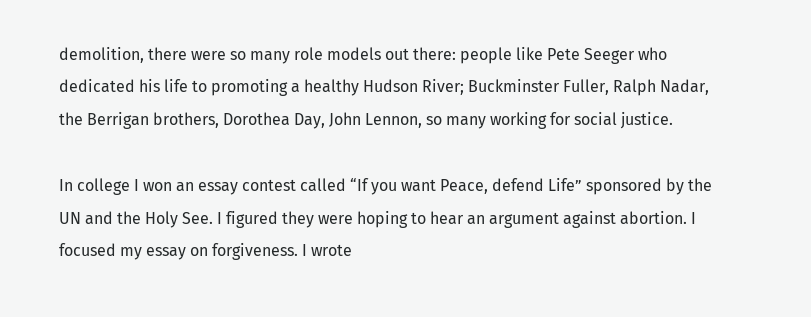demolition, there were so many role models out there: people like Pete Seeger who dedicated his life to promoting a healthy Hudson River; Buckminster Fuller, Ralph Nadar, the Berrigan brothers, Dorothea Day, John Lennon, so many working for social justice.

In college I won an essay contest called “If you want Peace, defend Life” sponsored by the UN and the Holy See. I figured they were hoping to hear an argument against abortion. I focused my essay on forgiveness. I wrote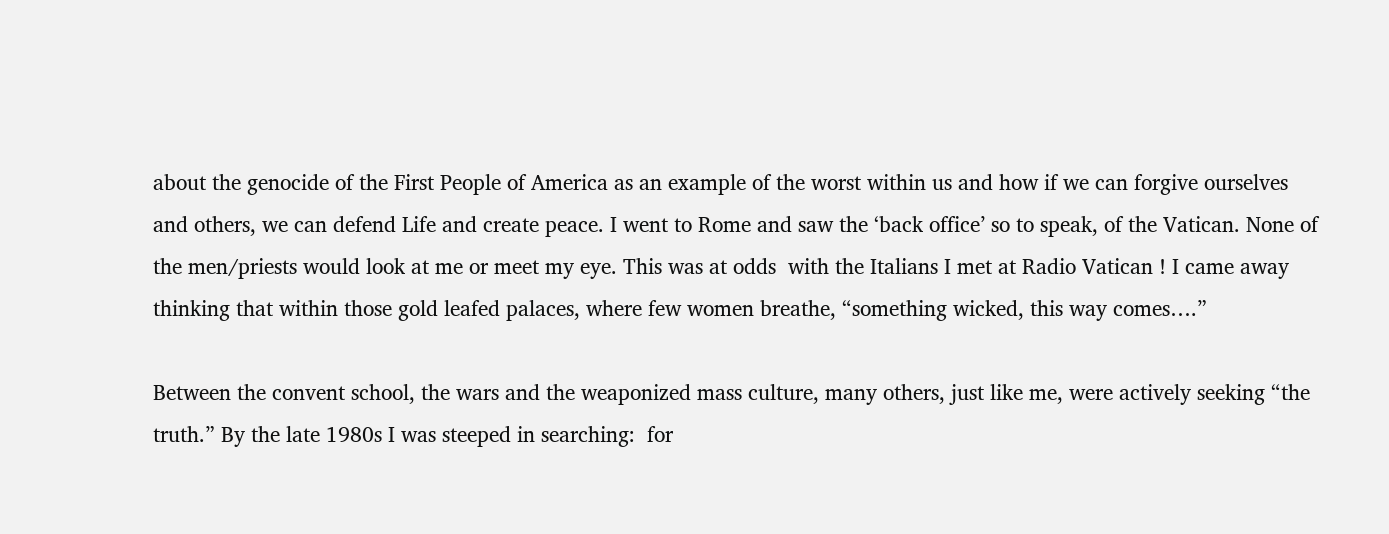about the genocide of the First People of America as an example of the worst within us and how if we can forgive ourselves and others, we can defend Life and create peace. I went to Rome and saw the ‘back office’ so to speak, of the Vatican. None of the men/priests would look at me or meet my eye. This was at odds  with the Italians I met at Radio Vatican ! I came away thinking that within those gold leafed palaces, where few women breathe, “something wicked, this way comes….”

Between the convent school, the wars and the weaponized mass culture, many others, just like me, were actively seeking “the truth.” By the late 1980s I was steeped in searching:  for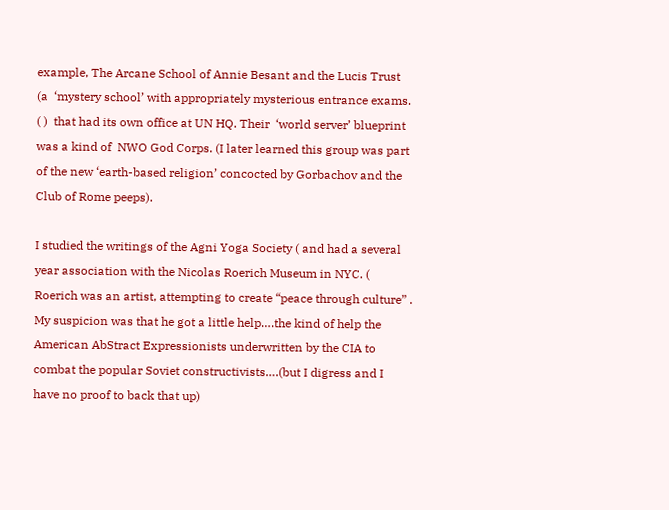example, The Arcane School of Annie Besant and the Lucis Trust  (a  ‘mystery school’ with appropriately mysterious entrance exams. ( )  that had its own office at UN HQ. Their  ‘world server’ blueprint was a kind of  NWO God Corps. (I later learned this group was part of the new ‘earth-based religion’ concocted by Gorbachov and the Club of Rome peeps).

I studied the writings of the Agni Yoga Society ( and had a several year association with the Nicolas Roerich Museum in NYC. ( Roerich was an artist, attempting to create “peace through culture” . My suspicion was that he got a little help….the kind of help the American AbStract Expressionists underwritten by the CIA to combat the popular Soviet constructivists….(but I digress and I have no proof to back that up)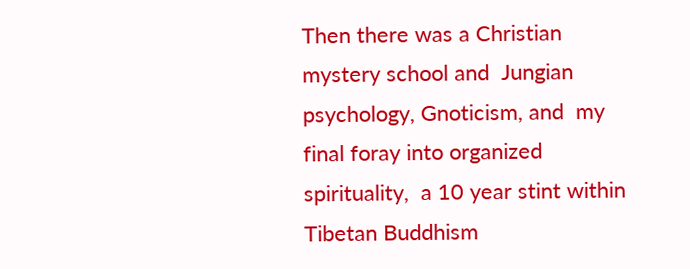Then there was a Christian mystery school and  Jungian psychology, Gnoticism, and  my final foray into organized spirituality,  a 10 year stint within Tibetan Buddhism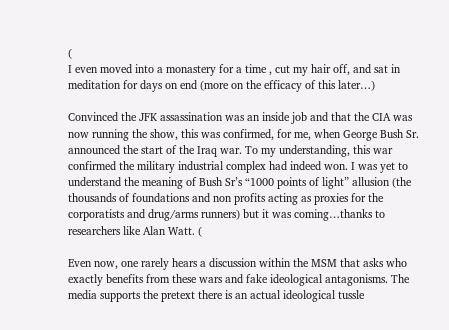(
I even moved into a monastery for a time , cut my hair off, and sat in meditation for days on end (more on the efficacy of this later…)

Convinced the JFK assassination was an inside job and that the CIA was now running the show, this was confirmed, for me, when George Bush Sr. announced the start of the Iraq war. To my understanding, this war confirmed the military industrial complex had indeed won. I was yet to understand the meaning of Bush Sr’s “1000 points of light” allusion (the thousands of foundations and non profits acting as proxies for the corporatists and drug/arms runners) but it was coming…thanks to researchers like Alan Watt. (

Even now, one rarely hears a discussion within the MSM that asks who exactly benefits from these wars and fake ideological antagonisms. The media supports the pretext there is an actual ideological tussle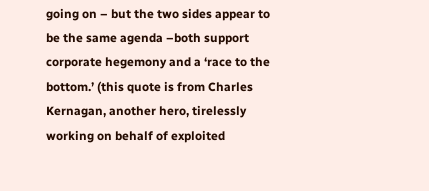going on – but the two sides appear to be the same agenda –both support corporate hegemony and a ‘race to the bottom.’ (this quote is from Charles Kernagan, another hero, tirelessly working on behalf of exploited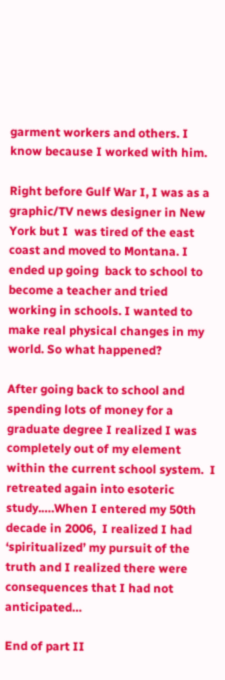garment workers and others. I know because I worked with him.

Right before Gulf War I, I was as a graphic/TV news designer in New York but I  was tired of the east coast and moved to Montana. I ended up going  back to school to become a teacher and tried working in schools. I wanted to make real physical changes in my world. So what happened?

After going back to school and spending lots of money for a graduate degree I realized I was completely out of my element within the current school system.  I retreated again into esoteric study.….When I entered my 50th decade in 2006,  I realized I had ‘spiritualized’ my pursuit of the truth and I realized there were consequences that I had not anticipated…

End of part II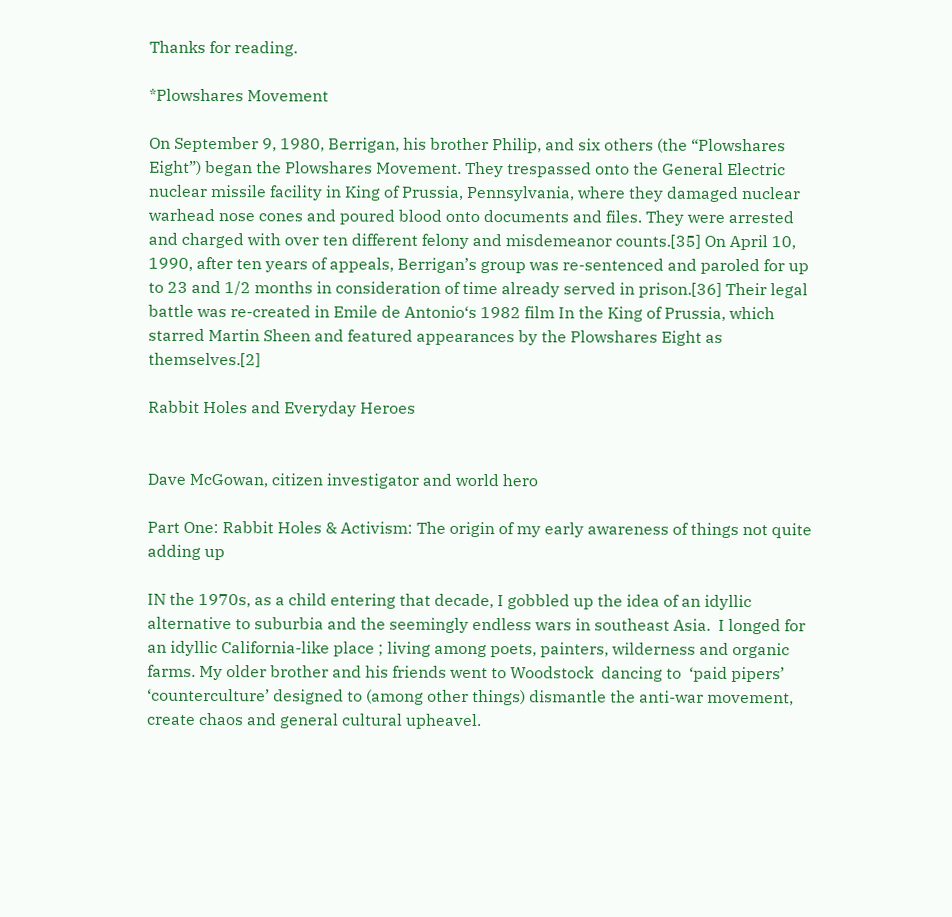Thanks for reading.

*Plowshares Movement

On September 9, 1980, Berrigan, his brother Philip, and six others (the “Plowshares Eight”) began the Plowshares Movement. They trespassed onto the General Electric nuclear missile facility in King of Prussia, Pennsylvania, where they damaged nuclear warhead nose cones and poured blood onto documents and files. They were arrested and charged with over ten different felony and misdemeanor counts.[35] On April 10, 1990, after ten years of appeals, Berrigan’s group was re-sentenced and paroled for up to 23 and 1/2 months in consideration of time already served in prison.[36] Their legal battle was re-created in Emile de Antonio‘s 1982 film In the King of Prussia, which starred Martin Sheen and featured appearances by the Plowshares Eight as themselves.[2]

Rabbit Holes and Everyday Heroes


Dave McGowan, citizen investigator and world hero

Part One: Rabbit Holes & Activism: The origin of my early awareness of things not quite adding up

IN the 1970s, as a child entering that decade, I gobbled up the idea of an idyllic alternative to suburbia and the seemingly endless wars in southeast Asia.  I longed for an idyllic California-like place ; living among poets, painters, wilderness and organic farms. My older brother and his friends went to Woodstock  dancing to  ‘paid pipers’ ‘counterculture’ designed to (among other things) dismantle the anti-war movement, create chaos and general cultural upheavel.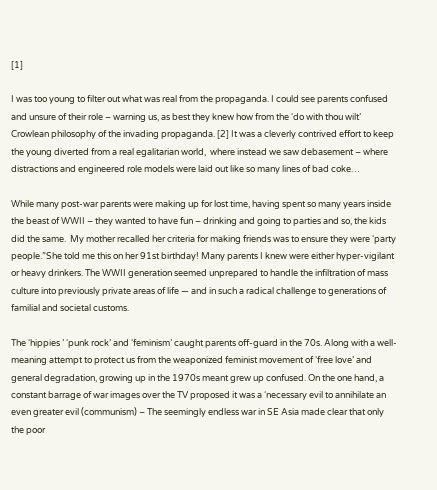[1]

I was too young to filter out what was real from the propaganda. I could see parents confused and unsure of their role – warning us, as best they knew how from the ‘do with thou wilt’ Crowlean philosophy of the invading propaganda. [2] It was a cleverly contrived effort to keep the young diverted from a real egalitarian world,  where instead we saw debasement – where distractions and engineered role models were laid out like so many lines of bad coke…

While many post-war parents were making up for lost time, having spent so many years inside the beast of WWII – they wanted to have fun – drinking and going to parties and so, the kids did the same.  My mother recalled her criteria for making friends was to ensure they were ‘party people.”She told me this on her 91st birthday! Many parents I knew were either hyper-vigilant or heavy drinkers. The WWII generation seemed unprepared to handle the infiltration of mass culture into previously private areas of life — and in such a radical challenge to generations of familial and societal customs.

The ‘hippies ’ ‘punk rock’ and ‘feminism’ caught parents off-guard in the 70s. Along with a well-meaning attempt to protect us from the weaponized feminist movement of ‘free love’ and general degradation, growing up in the 1970s meant grew up confused. On the one hand, a constant barrage of war images over the TV proposed it was a ‘necessary evil to annihilate an even greater evil (communism) – The seemingly endless war in SE Asia made clear that only the poor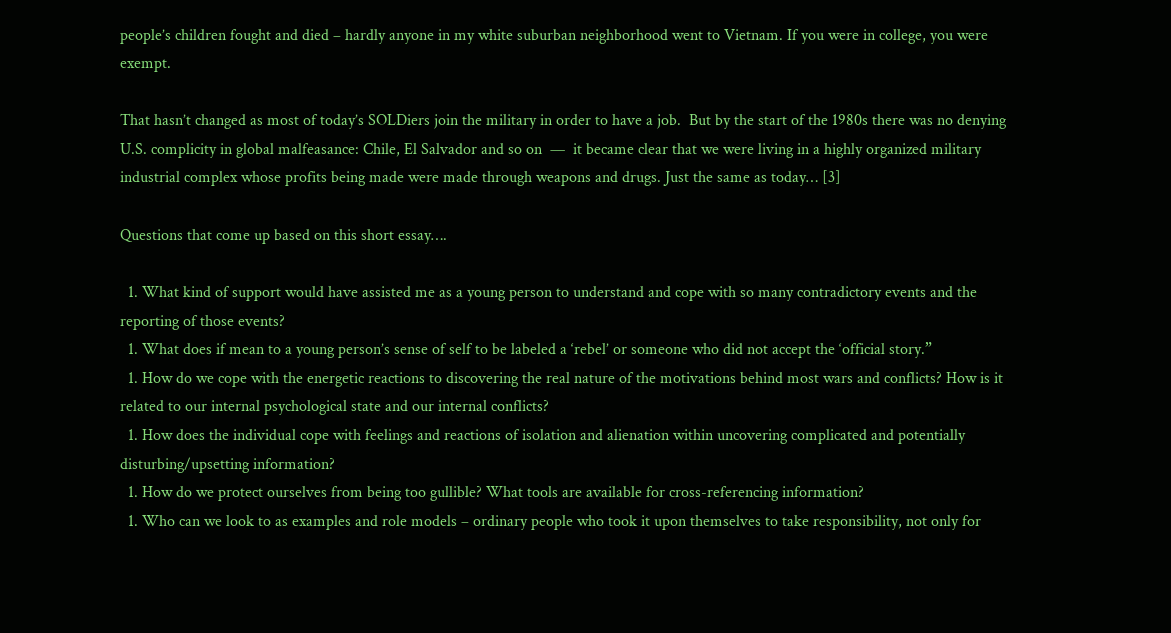people’s children fought and died – hardly anyone in my white suburban neighborhood went to Vietnam. If you were in college, you were exempt.

That hasn’t changed as most of today’s SOLDiers join the military in order to have a job.  But by the start of the 1980s there was no denying U.S. complicity in global malfeasance: Chile, El Salvador and so on  —  it became clear that we were living in a highly organized military industrial complex whose profits being made were made through weapons and drugs. Just the same as today… [3]

Questions that come up based on this short essay….

  1. What kind of support would have assisted me as a young person to understand and cope with so many contradictory events and the reporting of those events?
  1. What does if mean to a young person’s sense of self to be labeled a ‘rebel’ or someone who did not accept the ‘official story.”
  1. How do we cope with the energetic reactions to discovering the real nature of the motivations behind most wars and conflicts? How is it related to our internal psychological state and our internal conflicts?
  1. How does the individual cope with feelings and reactions of isolation and alienation within uncovering complicated and potentially disturbing/upsetting information?
  1. How do we protect ourselves from being too gullible? What tools are available for cross-referencing information?
  1. Who can we look to as examples and role models – ordinary people who took it upon themselves to take responsibility, not only for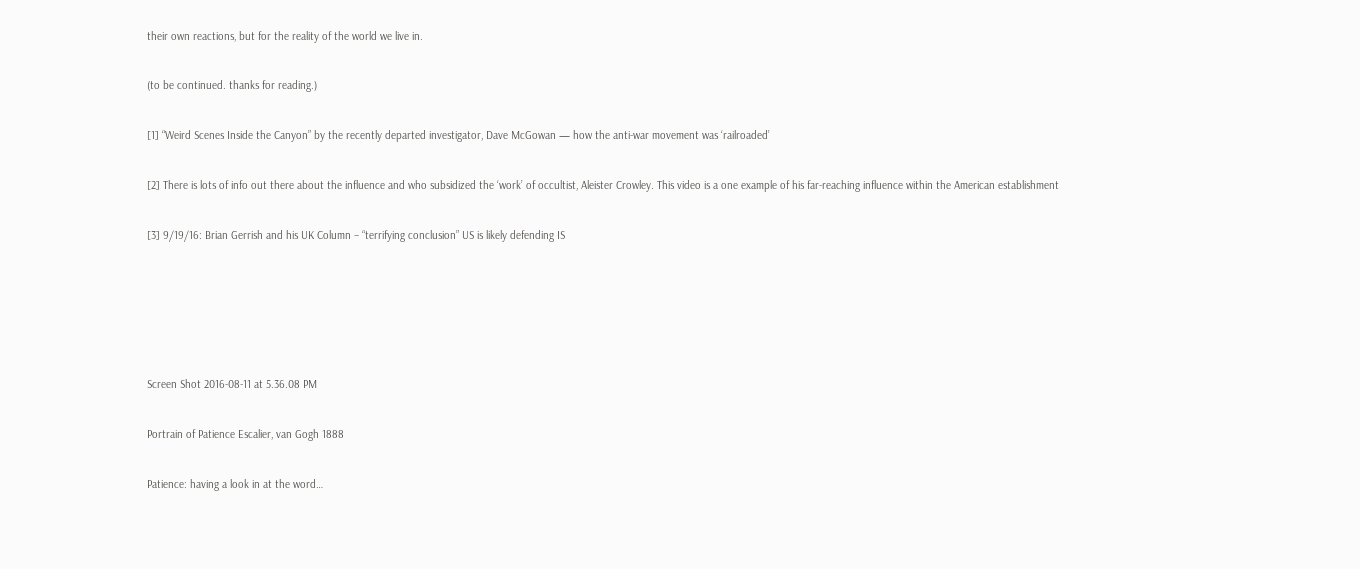their own reactions, but for the reality of the world we live in.

(to be continued. thanks for reading.)

[1] “Weird Scenes Inside the Canyon” by the recently departed investigator, Dave McGowan — how the anti-war movement was ‘railroaded’

[2] There is lots of info out there about the influence and who subsidized the ‘work’ of occultist, Aleister Crowley. This video is a one example of his far-reaching influence within the American establishment

[3] 9/19/16: Brian Gerrish and his UK Column – “terrifying conclusion” US is likely defending IS





Screen Shot 2016-08-11 at 5.36.08 PM

Portrain of Patience Escalier, van Gogh 1888

Patience: having a look in at the word…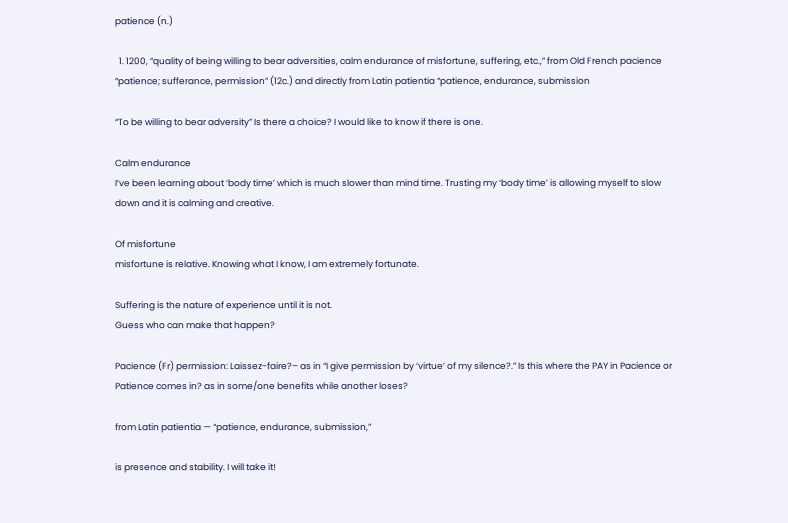patience (n.)

  1. 1200, “quality of being willing to bear adversities, calm endurance of misfortune, suffering, etc.,” from Old French pacience “patience; sufferance, permission” (12c.) and directly from Latin patientia “patience, endurance, submission

“To be willing to bear adversity” Is there a choice? I would like to know if there is one.

Calm endurance
I’ve been learning about ‘body time’ which is much slower than mind time. Trusting my ‘body time’ is allowing myself to slow down and it is calming and creative.

Of misfortune
misfortune is relative. Knowing what I know, I am extremely fortunate.

Suffering is the nature of experience until it is not.
Guess who can make that happen?

Pacience (Fr) permission: Laissez-faire?– as in “I give permission by ‘virtue’ of my silence?.” Is this where the PAY in Pacience or Patience comes in? as in some/one benefits while another loses?

from Latin patientia — “patience, endurance, submission,”

is presence and stability. I will take it!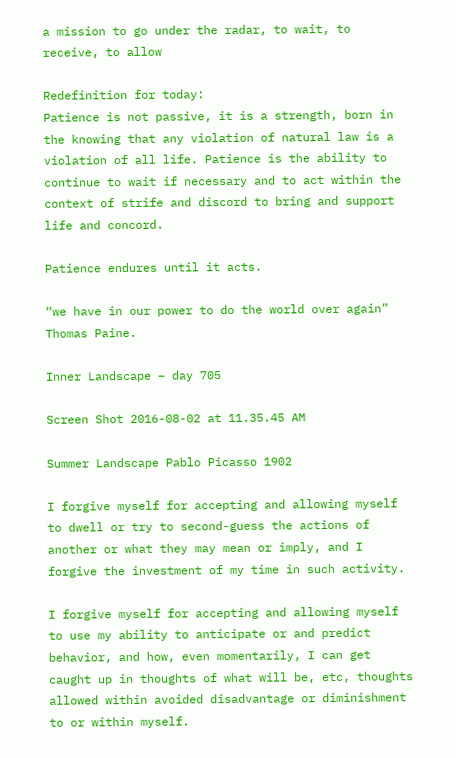a mission to go under the radar, to wait, to receive, to allow

Redefinition for today:
Patience is not passive, it is a strength, born in the knowing that any violation of natural law is a violation of all life. Patience is the ability to continue to wait if necessary and to act within the context of strife and discord to bring and support life and concord.

Patience endures until it acts.

“we have in our power to do the world over again”
Thomas Paine.

Inner Landscape – day 705

Screen Shot 2016-08-02 at 11.35.45 AM

Summer Landscape Pablo Picasso 1902

I forgive myself for accepting and allowing myself to dwell or try to second-guess the actions of another or what they may mean or imply, and I forgive the investment of my time in such activity.

I forgive myself for accepting and allowing myself to use my ability to anticipate or and predict behavior, and how, even momentarily, I can get caught up in thoughts of what will be, etc, thoughts allowed within avoided disadvantage or diminishment to or within myself.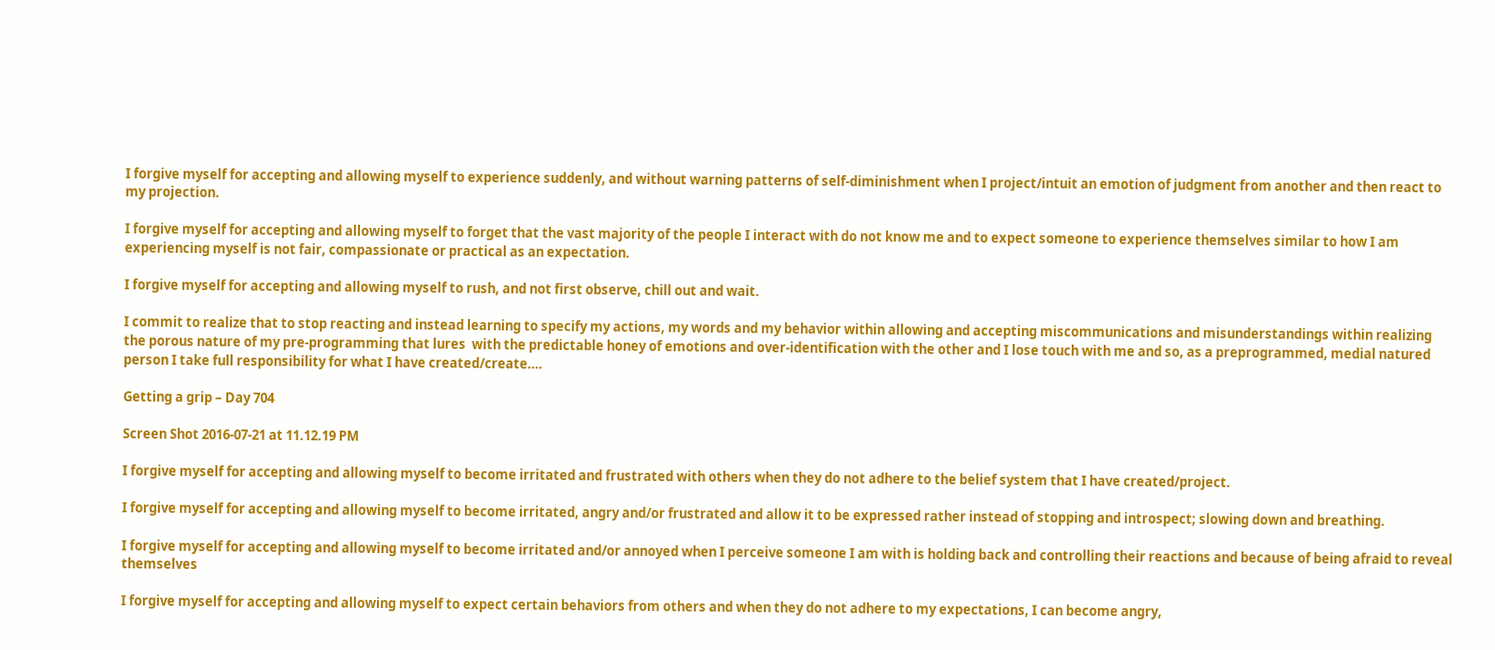I forgive myself for accepting and allowing myself to experience suddenly, and without warning patterns of self-diminishment when I project/intuit an emotion of judgment from another and then react to my projection.

I forgive myself for accepting and allowing myself to forget that the vast majority of the people I interact with do not know me and to expect someone to experience themselves similar to how I am experiencing myself is not fair, compassionate or practical as an expectation.

I forgive myself for accepting and allowing myself to rush, and not first observe, chill out and wait.

I commit to realize that to stop reacting and instead learning to specify my actions, my words and my behavior within allowing and accepting miscommunications and misunderstandings within realizing the porous nature of my pre-programming that lures  with the predictable honey of emotions and over-identification with the other and I lose touch with me and so, as a preprogrammed, medial natured person I take full responsibility for what I have created/create….

Getting a grip – Day 704

Screen Shot 2016-07-21 at 11.12.19 PM

I forgive myself for accepting and allowing myself to become irritated and frustrated with others when they do not adhere to the belief system that I have created/project.

I forgive myself for accepting and allowing myself to become irritated, angry and/or frustrated and allow it to be expressed rather instead of stopping and introspect; slowing down and breathing.

I forgive myself for accepting and allowing myself to become irritated and/or annoyed when I perceive someone I am with is holding back and controlling their reactions and because of being afraid to reveal themselves

I forgive myself for accepting and allowing myself to expect certain behaviors from others and when they do not adhere to my expectations, I can become angry,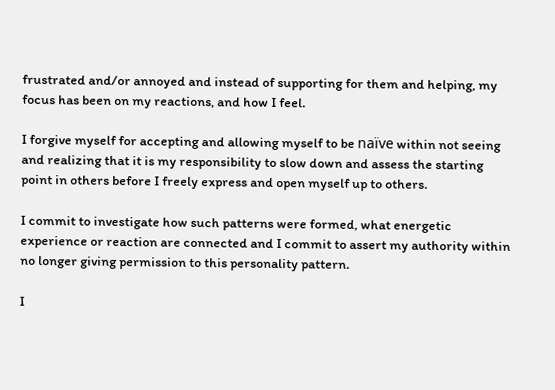frustrated and/or annoyed and instead of supporting for them and helping, my focus has been on my reactions, and how I feel.

I forgive myself for accepting and allowing myself to be naïve within not seeing and realizing that it is my responsibility to slow down and assess the starting point in others before I freely express and open myself up to others.

I commit to investigate how such patterns were formed, what energetic experience or reaction are connected and I commit to assert my authority within no longer giving permission to this personality pattern.

I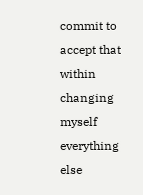commit to accept that within changing myself everything else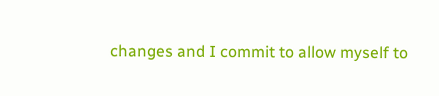changes and I commit to allow myself to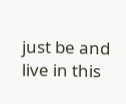just be and live in this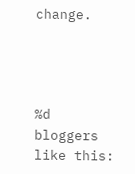change.




%d bloggers like this: